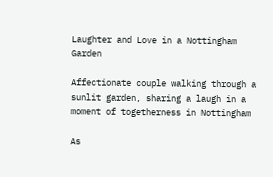Laughter and Love in a Nottingham Garden

Affectionate couple walking through a sunlit garden, sharing a laugh in a moment of togetherness in Nottingham

As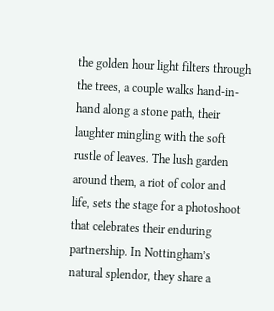the golden hour light filters through the trees, a couple walks hand-in-hand along a stone path, their laughter mingling with the soft rustle of leaves. The lush garden around them, a riot of color and life, sets the stage for a photoshoot that celebrates their enduring partnership. In Nottingham’s natural splendor, they share a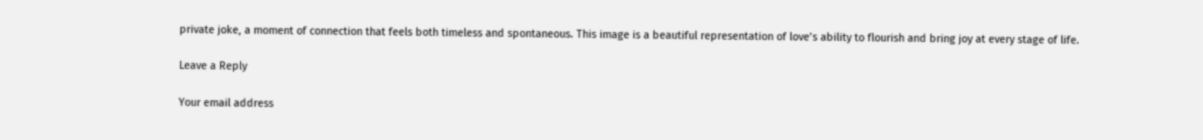private joke, a moment of connection that feels both timeless and spontaneous. This image is a beautiful representation of love’s ability to flourish and bring joy at every stage of life.

Leave a Reply

Your email address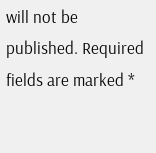will not be published. Required fields are marked *